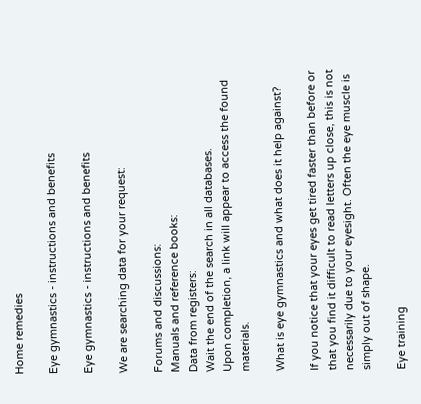Home remedies

Eye gymnastics - instructions and benefits

Eye gymnastics - instructions and benefits

We are searching data for your request:

Forums and discussions:
Manuals and reference books:
Data from registers:
Wait the end of the search in all databases.
Upon completion, a link will appear to access the found materials.

What is eye gymnastics and what does it help against?

If you notice that your eyes get tired faster than before or that you find it difficult to read letters up close, this is not necessarily due to your eyesight. Often the eye muscle is simply out of shape.

Eye training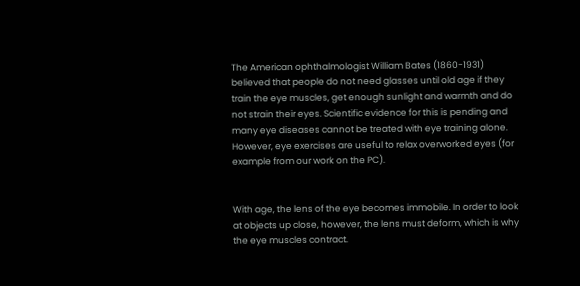The American ophthalmologist William Bates (1860-1931) believed that people do not need glasses until old age if they train the eye muscles, get enough sunlight and warmth and do not strain their eyes. Scientific evidence for this is pending and many eye diseases cannot be treated with eye training alone. However, eye exercises are useful to relax overworked eyes (for example from our work on the PC).


With age, the lens of the eye becomes immobile. In order to look at objects up close, however, the lens must deform, which is why the eye muscles contract.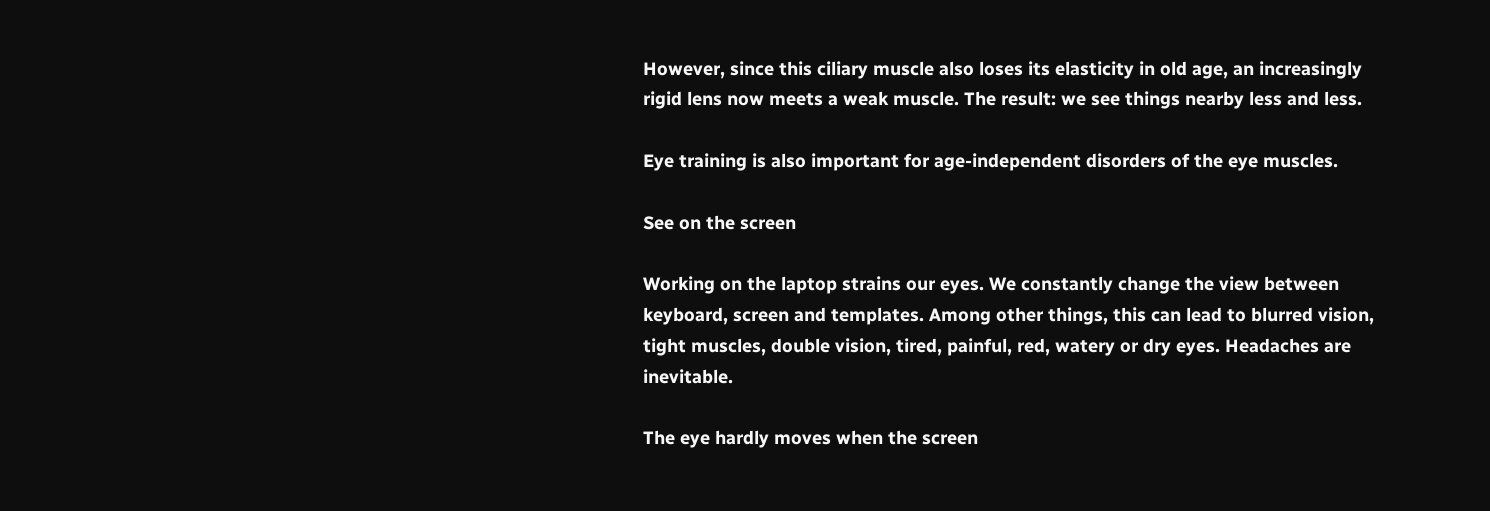However, since this ciliary muscle also loses its elasticity in old age, an increasingly rigid lens now meets a weak muscle. The result: we see things nearby less and less.

Eye training is also important for age-independent disorders of the eye muscles.

See on the screen

Working on the laptop strains our eyes. We constantly change the view between keyboard, screen and templates. Among other things, this can lead to blurred vision, tight muscles, double vision, tired, painful, red, watery or dry eyes. Headaches are inevitable.

The eye hardly moves when the screen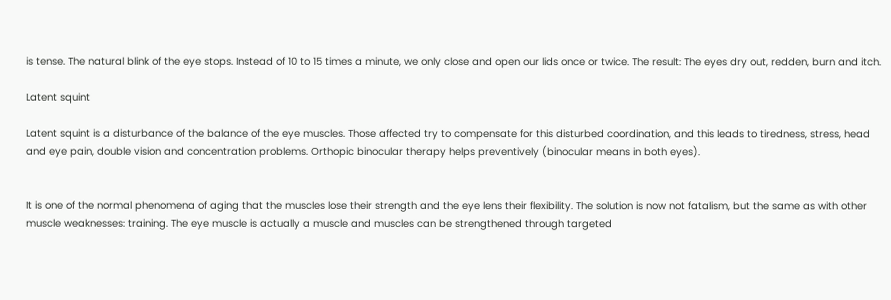is tense. The natural blink of the eye stops. Instead of 10 to 15 times a minute, we only close and open our lids once or twice. The result: The eyes dry out, redden, burn and itch.

Latent squint

Latent squint is a disturbance of the balance of the eye muscles. Those affected try to compensate for this disturbed coordination, and this leads to tiredness, stress, head and eye pain, double vision and concentration problems. Orthopic binocular therapy helps preventively (binocular means in both eyes).


It is one of the normal phenomena of aging that the muscles lose their strength and the eye lens their flexibility. The solution is now not fatalism, but the same as with other muscle weaknesses: training. The eye muscle is actually a muscle and muscles can be strengthened through targeted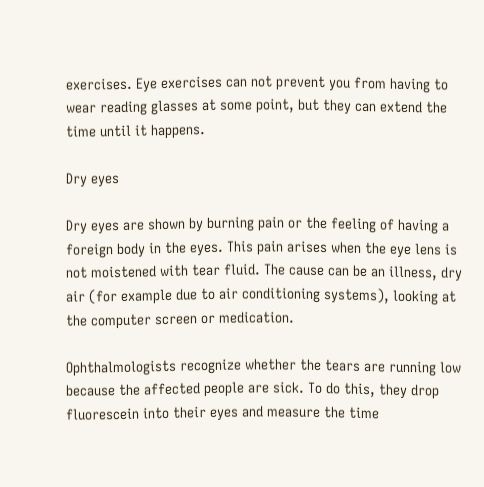exercises. Eye exercises can not prevent you from having to wear reading glasses at some point, but they can extend the time until it happens.

Dry eyes

Dry eyes are shown by burning pain or the feeling of having a foreign body in the eyes. This pain arises when the eye lens is not moistened with tear fluid. The cause can be an illness, dry air (for example due to air conditioning systems), looking at the computer screen or medication.

Ophthalmologists recognize whether the tears are running low because the affected people are sick. To do this, they drop fluorescein into their eyes and measure the time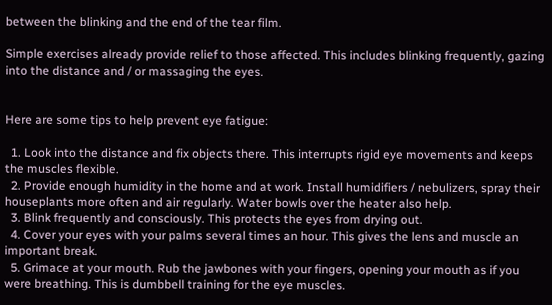between the blinking and the end of the tear film.

Simple exercises already provide relief to those affected. This includes blinking frequently, gazing into the distance and / or massaging the eyes.


Here are some tips to help prevent eye fatigue:

  1. Look into the distance and fix objects there. This interrupts rigid eye movements and keeps the muscles flexible.
  2. Provide enough humidity in the home and at work. Install humidifiers / nebulizers, spray their houseplants more often and air regularly. Water bowls over the heater also help.
  3. Blink frequently and consciously. This protects the eyes from drying out.
  4. Cover your eyes with your palms several times an hour. This gives the lens and muscle an important break.
  5. Grimace at your mouth. Rub the jawbones with your fingers, opening your mouth as if you were breathing. This is dumbbell training for the eye muscles.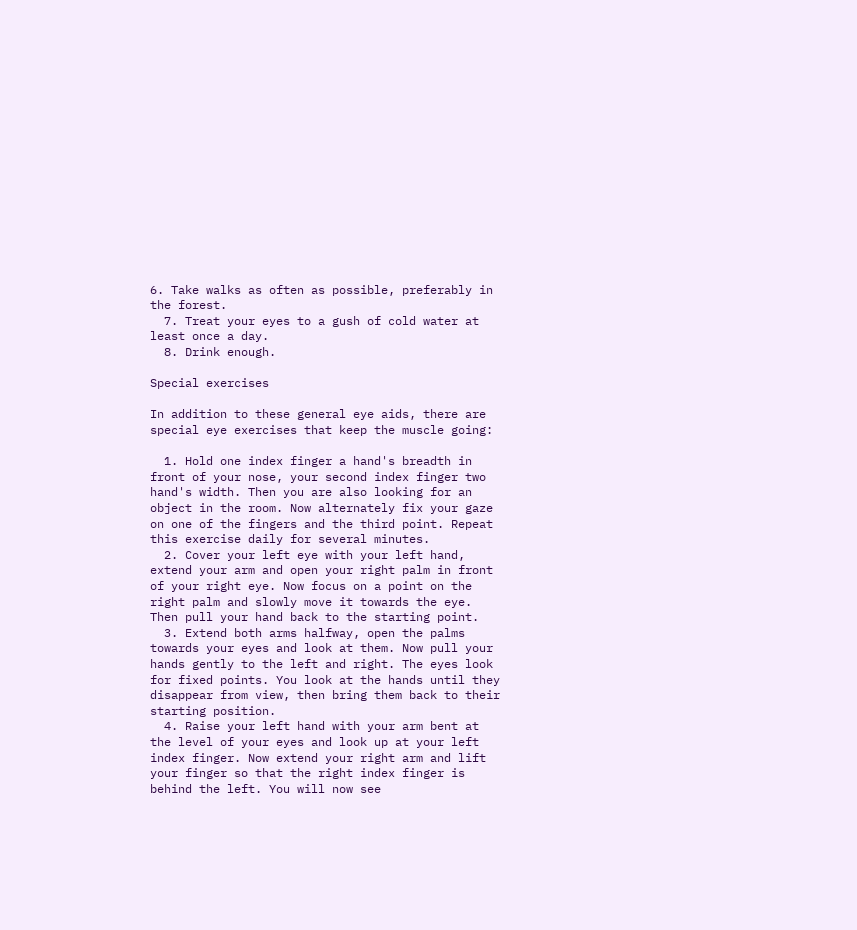6. Take walks as often as possible, preferably in the forest.
  7. Treat your eyes to a gush of cold water at least once a day.
  8. Drink enough.

Special exercises

In addition to these general eye aids, there are special eye exercises that keep the muscle going:

  1. Hold one index finger a hand's breadth in front of your nose, your second index finger two hand's width. Then you are also looking for an object in the room. Now alternately fix your gaze on one of the fingers and the third point. Repeat this exercise daily for several minutes.
  2. Cover your left eye with your left hand, extend your arm and open your right palm in front of your right eye. Now focus on a point on the right palm and slowly move it towards the eye. Then pull your hand back to the starting point.
  3. Extend both arms halfway, open the palms towards your eyes and look at them. Now pull your hands gently to the left and right. The eyes look for fixed points. You look at the hands until they disappear from view, then bring them back to their starting position.
  4. Raise your left hand with your arm bent at the level of your eyes and look up at your left index finger. Now extend your right arm and lift your finger so that the right index finger is behind the left. You will now see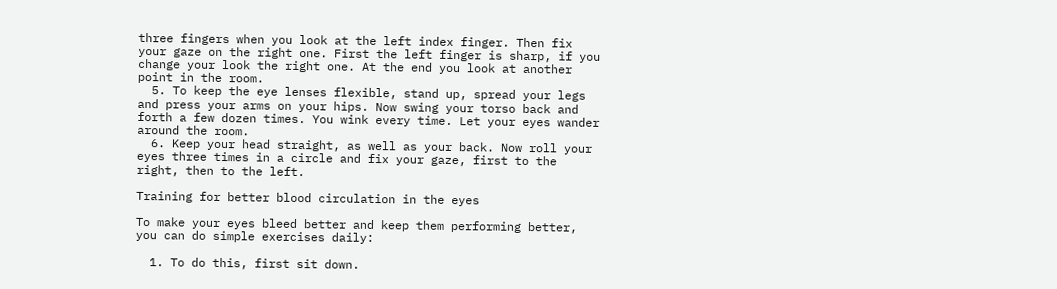three fingers when you look at the left index finger. Then fix your gaze on the right one. First the left finger is sharp, if you change your look the right one. At the end you look at another point in the room.
  5. To keep the eye lenses flexible, stand up, spread your legs and press your arms on your hips. Now swing your torso back and forth a few dozen times. You wink every time. Let your eyes wander around the room.
  6. Keep your head straight, as well as your back. Now roll your eyes three times in a circle and fix your gaze, first to the right, then to the left.

Training for better blood circulation in the eyes

To make your eyes bleed better and keep them performing better, you can do simple exercises daily:

  1. To do this, first sit down.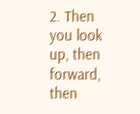2. Then you look up, then forward, then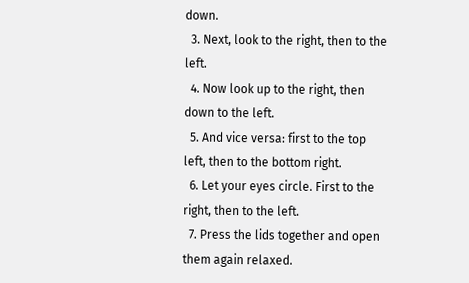down.
  3. Next, look to the right, then to the left.
  4. Now look up to the right, then down to the left.
  5. And vice versa: first to the top left, then to the bottom right.
  6. Let your eyes circle. First to the right, then to the left.
  7. Press the lids together and open them again relaxed.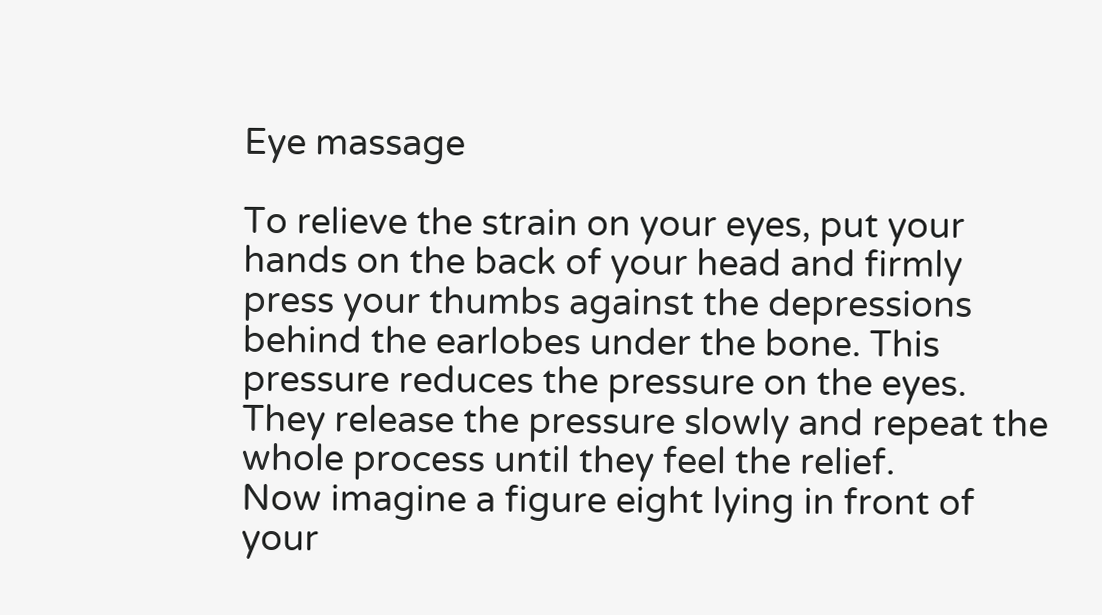Eye massage

To relieve the strain on your eyes, put your hands on the back of your head and firmly press your thumbs against the depressions behind the earlobes under the bone. This pressure reduces the pressure on the eyes. They release the pressure slowly and repeat the whole process until they feel the relief.
Now imagine a figure eight lying in front of your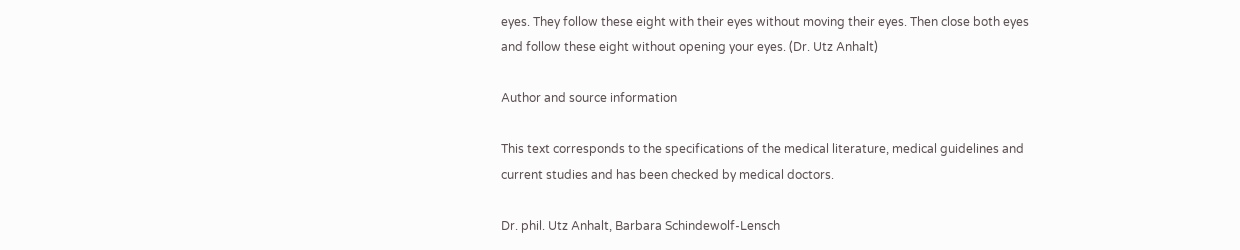eyes. They follow these eight with their eyes without moving their eyes. Then close both eyes and follow these eight without opening your eyes. (Dr. Utz Anhalt)

Author and source information

This text corresponds to the specifications of the medical literature, medical guidelines and current studies and has been checked by medical doctors.

Dr. phil. Utz Anhalt, Barbara Schindewolf-Lensch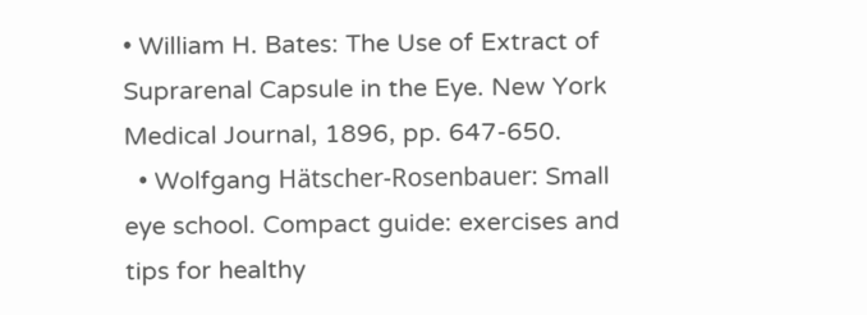• William H. Bates: The Use of Extract of Suprarenal Capsule in the Eye. New York Medical Journal, 1896, pp. 647-650.
  • Wolfgang Hätscher-Rosenbauer: Small eye school. Compact guide: exercises and tips for healthy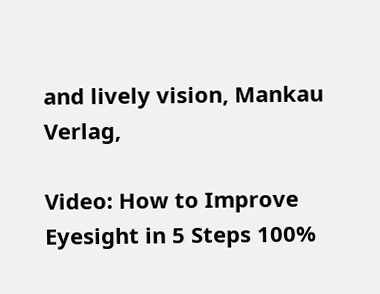and lively vision, Mankau Verlag,

Video: How to Improve Eyesight in 5 Steps 100%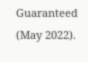Guaranteed (May 2022).